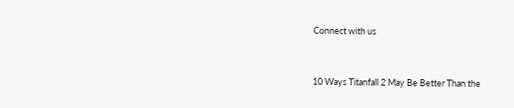Connect with us


10 Ways Titanfall 2 May Be Better Than the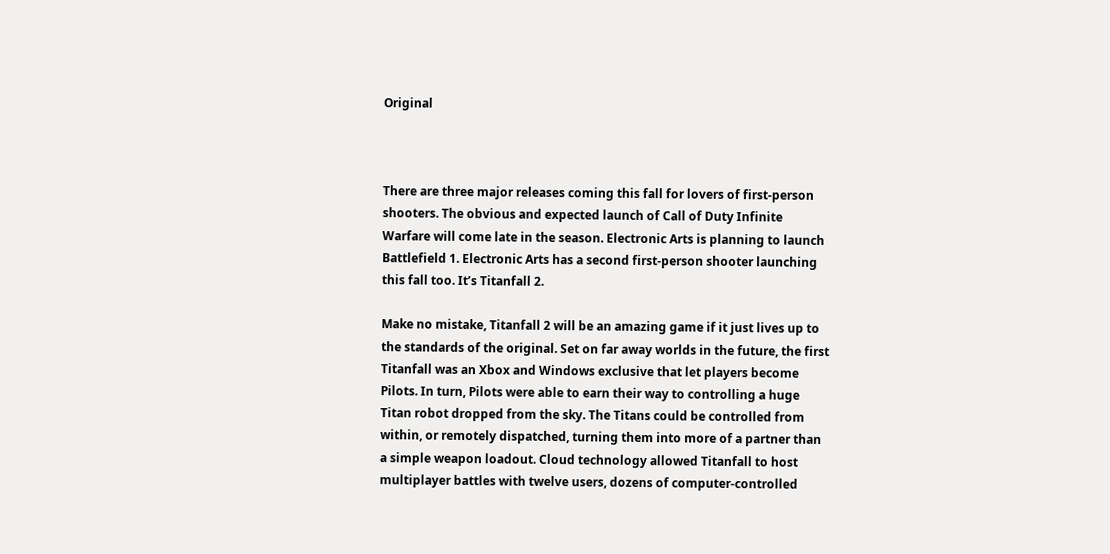Original



There are three major releases coming this fall for lovers of first-person shooters. The obvious and expected launch of Call of Duty Infinite Warfare will come late in the season. Electronic Arts is planning to launch Battlefield 1. Electronic Arts has a second first-person shooter launching this fall too. It’s Titanfall 2.

Make no mistake, Titanfall 2 will be an amazing game if it just lives up to the standards of the original. Set on far away worlds in the future, the first Titanfall was an Xbox and Windows exclusive that let players become Pilots. In turn, Pilots were able to earn their way to controlling a huge Titan robot dropped from the sky. The Titans could be controlled from within, or remotely dispatched, turning them into more of a partner than a simple weapon loadout. Cloud technology allowed Titanfall to host multiplayer battles with twelve users, dozens of computer-controlled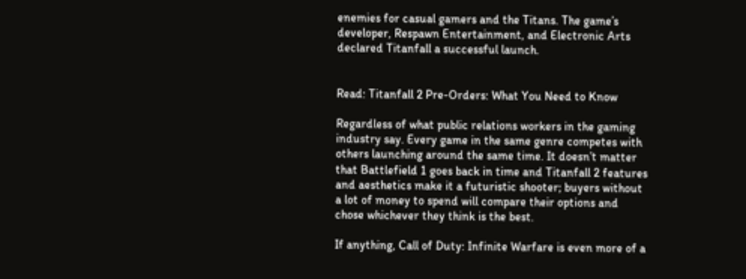enemies for casual gamers and the Titans. The game’s developer, Respawn Entertainment, and Electronic Arts declared Titanfall a successful launch.


Read: Titanfall 2 Pre-Orders: What You Need to Know

Regardless of what public relations workers in the gaming industry say. Every game in the same genre competes with others launching around the same time. It doesn’t matter that Battlefield 1 goes back in time and Titanfall 2 features and aesthetics make it a futuristic shooter; buyers without a lot of money to spend will compare their options and chose whichever they think is the best.

If anything, Call of Duty: Infinite Warfare is even more of a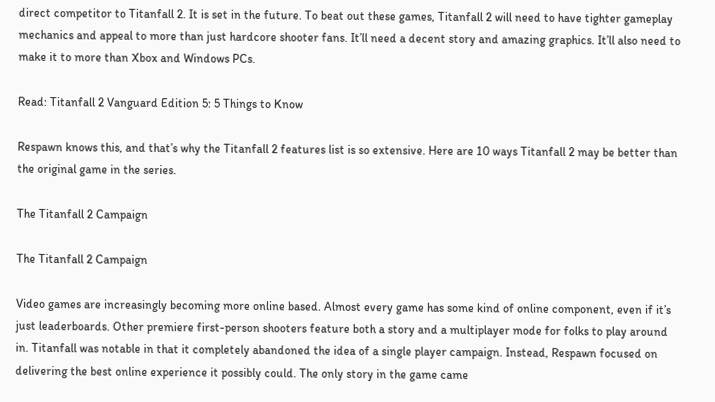direct competitor to Titanfall 2. It is set in the future. To beat out these games, Titanfall 2 will need to have tighter gameplay mechanics and appeal to more than just hardcore shooter fans. It’ll need a decent story and amazing graphics. It’ll also need to make it to more than Xbox and Windows PCs.

Read: Titanfall 2 Vanguard Edition 5: 5 Things to Know

Respawn knows this, and that’s why the Titanfall 2 features list is so extensive. Here are 10 ways Titanfall 2 may be better than the original game in the series.

The Titanfall 2 Campaign

The Titanfall 2 Campaign

Video games are increasingly becoming more online based. Almost every game has some kind of online component, even if it’s just leaderboards. Other premiere first-person shooters feature both a story and a multiplayer mode for folks to play around in. Titanfall was notable in that it completely abandoned the idea of a single player campaign. Instead, Respawn focused on delivering the best online experience it possibly could. The only story in the game came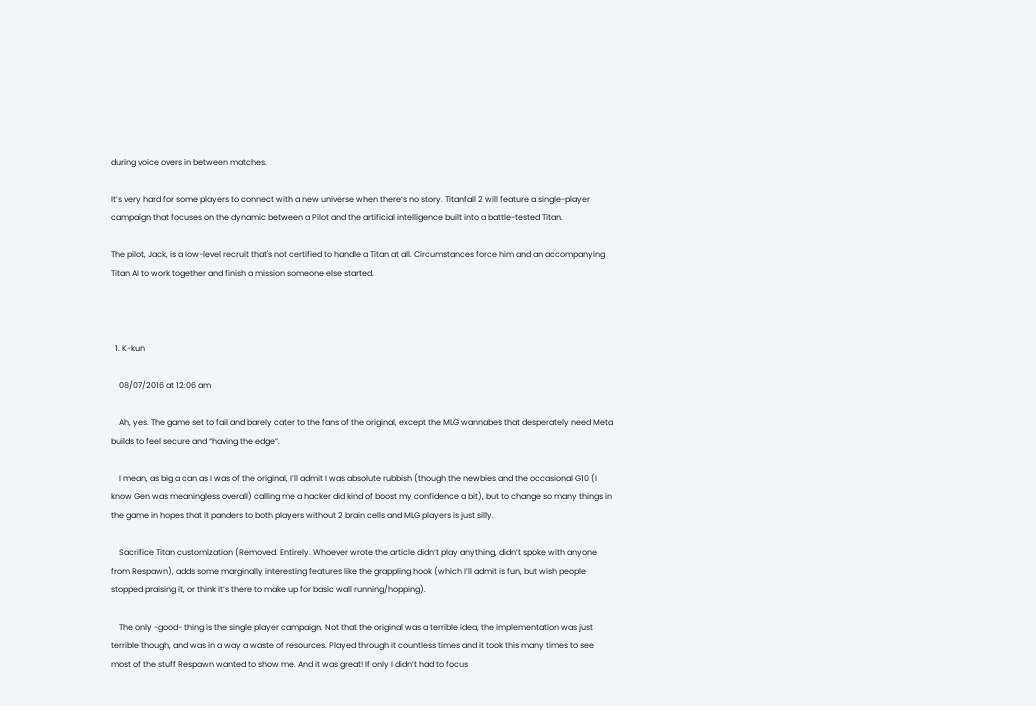during voice overs in between matches.

It’s very hard for some players to connect with a new universe when there’s no story. Titanfall 2 will feature a single-player campaign that focuses on the dynamic between a Pilot and the artificial intelligence built into a battle-tested Titan.

The pilot, Jack, is a low-level recruit that's not certified to handle a Titan at all. Circumstances force him and an accompanying Titan AI to work together and finish a mission someone else started.



  1. K-kun

    08/07/2016 at 12:06 am

    Ah, yes. The game set to fail and barely cater to the fans of the original, except the MLG wannabes that desperately need Meta builds to feel secure and “having the edge”.

    I mean, as big a can as I was of the original, I’ll admit I was absolute rubbish (though the newbies and the occasional G10 (I know Gen was meaningless overall) calling me a hacker did kind of boost my confidence a bit), but to change so many things in the game in hopes that it panders to both players without 2 brain cells and MLG players is just silly.

    Sacrifice Titan customization (Removed. Entirely. Whoever wrote the article didn’t play anything, didn’t spoke with anyone from Respawn), adds some marginally interesting features like the grappling hook (which I’ll admit is fun, but wish people stopped praising it, or think it’s there to make up for basic wall running/hopping).

    The only -good- thing is the single player campaign. Not that the original was a terrible idea, the implementation was just terrible though, and was in a way a waste of resources. Played through it countless times and it took this many times to see most of the stuff Respawn wanted to show me. And it was great! If only I didn’t had to focus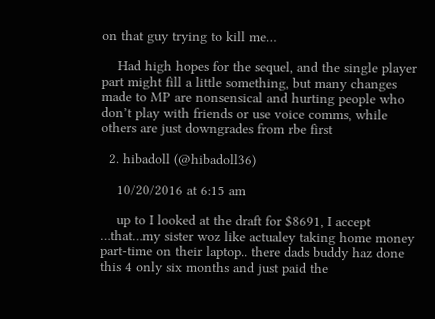on that guy trying to kill me…

    Had high hopes for the sequel, and the single player part might fill a little something, but many changes made to MP are nonsensical and hurting people who don’t play with friends or use voice comms, while others are just downgrades from rbe first

  2. hibadoll (@hibadoll36)

    10/20/2016 at 6:15 am

    up to I looked at the draft for $8691, I accept …that…my sister woz like actualey taking home money part-time on their laptop.. there dads buddy haz done this 4 only six months and just paid the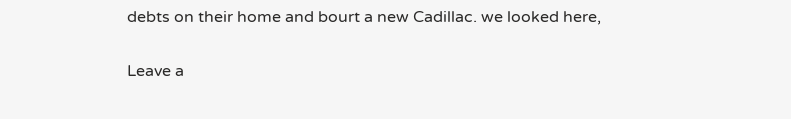debts on their home and bourt a new Cadillac. we looked here,

Leave a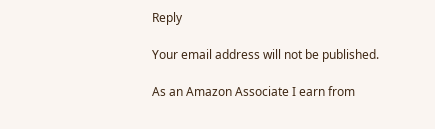Reply

Your email address will not be published.

As an Amazon Associate I earn from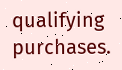qualifying purchases.